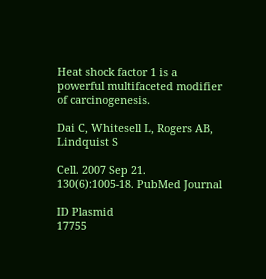Heat shock factor 1 is a powerful multifaceted modifier of carcinogenesis.

Dai C, Whitesell L, Rogers AB, Lindquist S

Cell. 2007 Sep 21. 130(6):1005-18. PubMed Journal

ID Plasmid
17755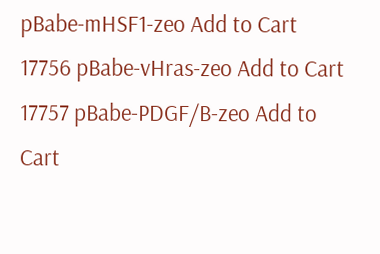pBabe-mHSF1-zeo Add to Cart
17756 pBabe-vHras-zeo Add to Cart
17757 pBabe-PDGF/B-zeo Add to Cart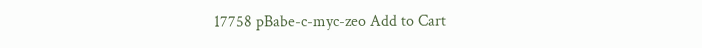17758 pBabe-c-myc-zeo Add to Cart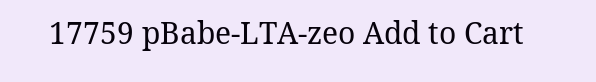17759 pBabe-LTA-zeo Add to Cart